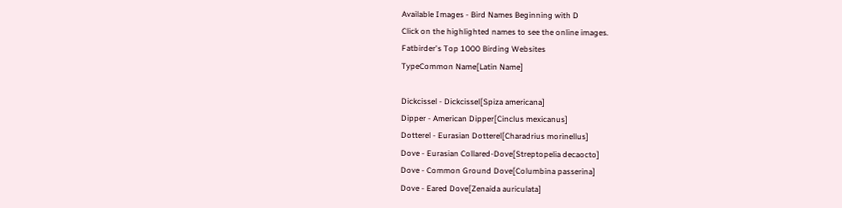Available Images - Bird Names Beginning with D
Click on the highlighted names to see the online images.
Fatbirder's Top 1000 Birding Websites
TypeCommon Name[Latin Name]

Dickcissel - Dickcissel[Spiza americana]
Dipper - American Dipper[Cinclus mexicanus]
Dotterel - Eurasian Dotterel[Charadrius morinellus]
Dove - Eurasian Collared-Dove[Streptopelia decaocto]
Dove - Common Ground Dove[Columbina passerina]
Dove - Eared Dove[Zenaida auriculata]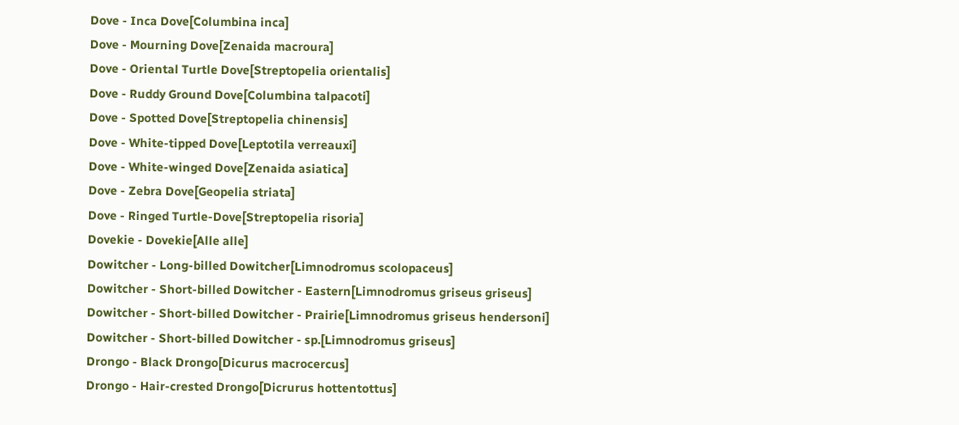Dove - Inca Dove[Columbina inca]
Dove - Mourning Dove[Zenaida macroura]
Dove - Oriental Turtle Dove[Streptopelia orientalis]
Dove - Ruddy Ground Dove[Columbina talpacoti]
Dove - Spotted Dove[Streptopelia chinensis]
Dove - White-tipped Dove[Leptotila verreauxi]
Dove - White-winged Dove[Zenaida asiatica]
Dove - Zebra Dove[Geopelia striata]
Dove - Ringed Turtle-Dove[Streptopelia risoria]
Dovekie - Dovekie[Alle alle]
Dowitcher - Long-billed Dowitcher[Limnodromus scolopaceus]
Dowitcher - Short-billed Dowitcher - Eastern[Limnodromus griseus griseus]
Dowitcher - Short-billed Dowitcher - Prairie[Limnodromus griseus hendersoni]
Dowitcher - Short-billed Dowitcher - sp.[Limnodromus griseus]
Drongo - Black Drongo[Dicurus macrocercus]
Drongo - Hair-crested Drongo[Dicrurus hottentottus]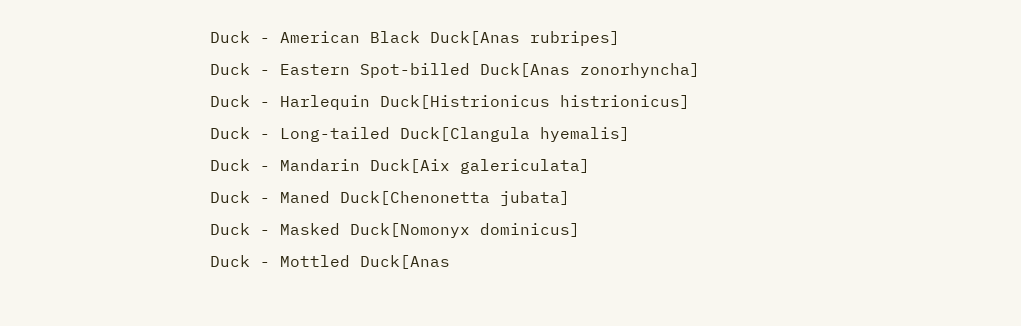Duck - American Black Duck[Anas rubripes]
Duck - Eastern Spot-billed Duck[Anas zonorhyncha]
Duck - Harlequin Duck[Histrionicus histrionicus]
Duck - Long-tailed Duck[Clangula hyemalis]
Duck - Mandarin Duck[Aix galericulata]
Duck - Maned Duck[Chenonetta jubata]
Duck - Masked Duck[Nomonyx dominicus]
Duck - Mottled Duck[Anas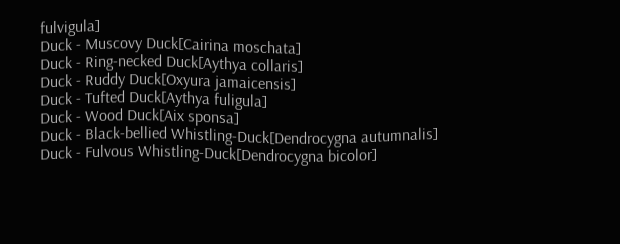fulvigula]
Duck - Muscovy Duck[Cairina moschata]
Duck - Ring-necked Duck[Aythya collaris]
Duck - Ruddy Duck[Oxyura jamaicensis]
Duck - Tufted Duck[Aythya fuligula]
Duck - Wood Duck[Aix sponsa]
Duck - Black-bellied Whistling-Duck[Dendrocygna autumnalis]
Duck - Fulvous Whistling-Duck[Dendrocygna bicolor]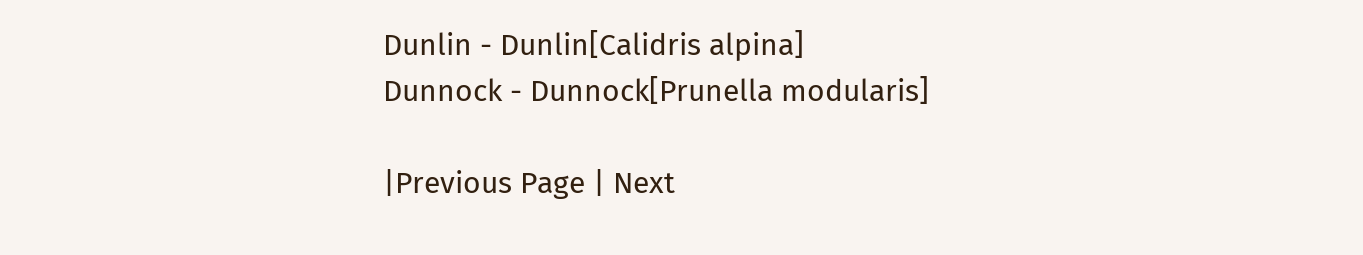Dunlin - Dunlin[Calidris alpina]
Dunnock - Dunnock[Prunella modularis]

|Previous Page | Next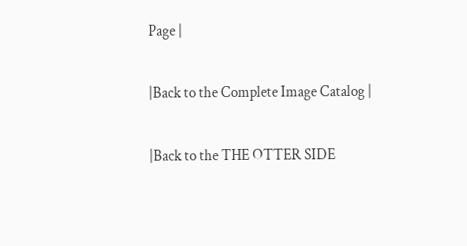Page |

|Back to the Complete Image Catalog |

|Back to the THE OTTER SIDE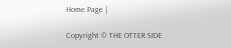Home Page |

Copyright © THE OTTER SIDE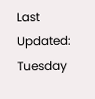Last Updated: Tuesday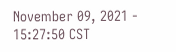November 09, 2021 - 15:27:50 CST